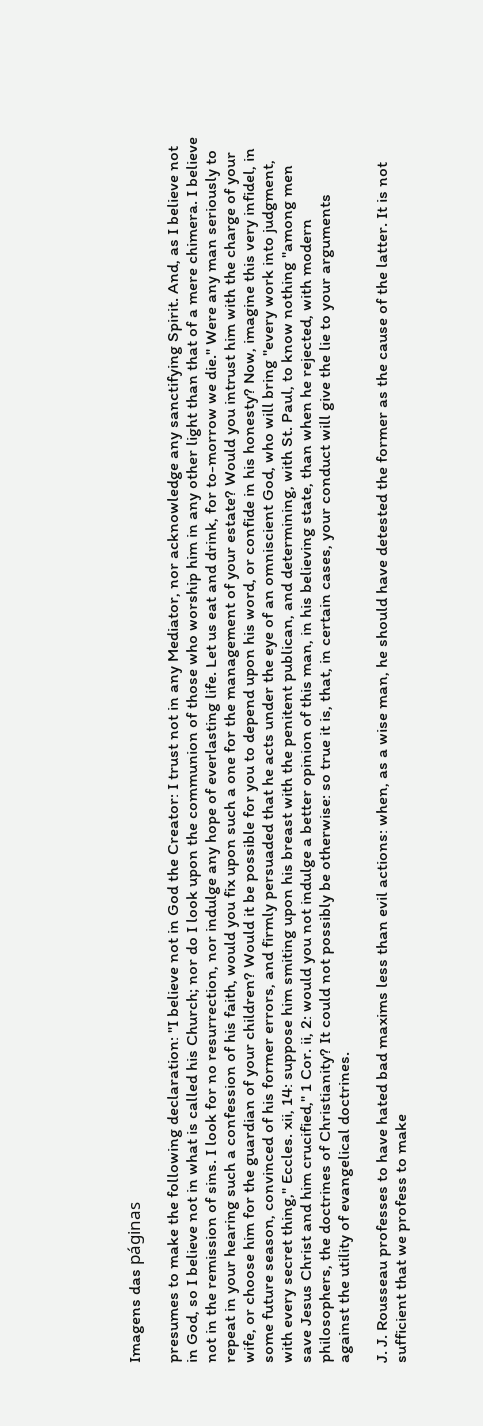Imagens das páginas

presumes to make the following declaration: "I believe not in God the Creator: I trust not in any Mediator, nor acknowledge any sanctifying Spirit. And, as I believe not in God, so I believe not in what is called his Church; nor do I look upon the communion of those who worship him in any other light than that of a mere chimera. I believe not in the remission of sins. I look for no resurrection, nor indulge any hope of everlasting life. Let us eat and drink, for to-morrow we die." Were any man seriously to repeat in your hearing such a confession of his faith, would you fix upon such a one for the management of your estate? Would you intrust him with the charge of your wife, or choose him for the guardian of your children? Would it be possible for you to depend upon his word, or confide in his honesty? Now, imagine this very infidel, in some future season, convinced of his former errors, and firmly persuaded that he acts under the eye of an omniscient God, who will bring "every work into judgment, with every secret thing," Eccles. xii, 14: suppose him smiting upon his breast with the penitent publican, and determining, with St. Paul, to know nothing "among men save Jesus Christ and him crucified," 1 Cor. ii, 2: would you not indulge a better opinion of this man, in his believing state, than when he rejected, with modern philosophers, the doctrines of Christianity? It could not possibly be otherwise: so true it is, that, in certain cases, your conduct will give the lie to your arguments against the utility of evangelical doctrines.

J. J. Rousseau professes to have hated bad maxims less than evil actions: when, as a wise man, he should have detested the former as the cause of the latter. It is not sufficient that we profess to make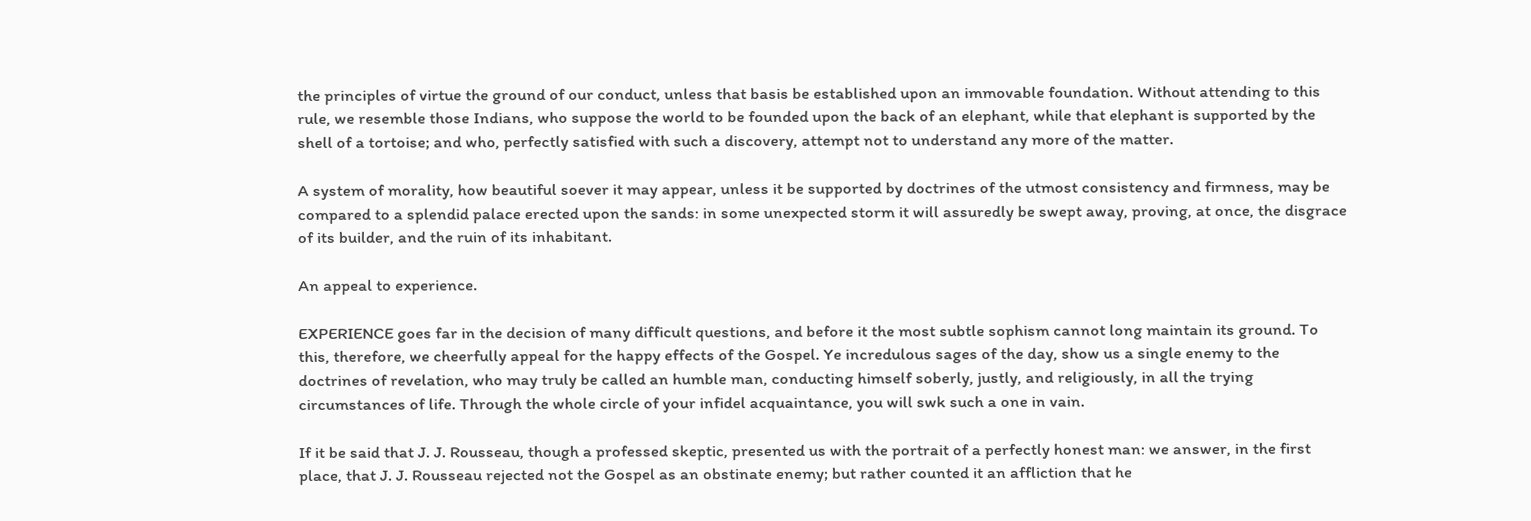the principles of virtue the ground of our conduct, unless that basis be established upon an immovable foundation. Without attending to this rule, we resemble those Indians, who suppose the world to be founded upon the back of an elephant, while that elephant is supported by the shell of a tortoise; and who, perfectly satisfied with such a discovery, attempt not to understand any more of the matter.

A system of morality, how beautiful soever it may appear, unless it be supported by doctrines of the utmost consistency and firmness, may be compared to a splendid palace erected upon the sands: in some unexpected storm it will assuredly be swept away, proving, at once, the disgrace of its builder, and the ruin of its inhabitant.

An appeal to experience.

EXPERIENCE goes far in the decision of many difficult questions, and before it the most subtle sophism cannot long maintain its ground. To this, therefore, we cheerfully appeal for the happy effects of the Gospel. Ye incredulous sages of the day, show us a single enemy to the doctrines of revelation, who may truly be called an humble man, conducting himself soberly, justly, and religiously, in all the trying circumstances of life. Through the whole circle of your infidel acquaintance, you will swk such a one in vain.

If it be said that J. J. Rousseau, though a professed skeptic, presented us with the portrait of a perfectly honest man: we answer, in the first place, that J. J. Rousseau rejected not the Gospel as an obstinate enemy; but rather counted it an affliction that he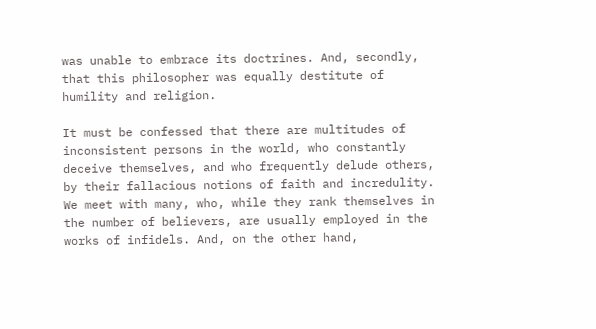was unable to embrace its doctrines. And, secondly, that this philosopher was equally destitute of humility and religion.

It must be confessed that there are multitudes of inconsistent persons in the world, who constantly deceive themselves, and who frequently delude others, by their fallacious notions of faith and incredulity. We meet with many, who, while they rank themselves in the number of believers, are usually employed in the works of infidels. And, on the other hand,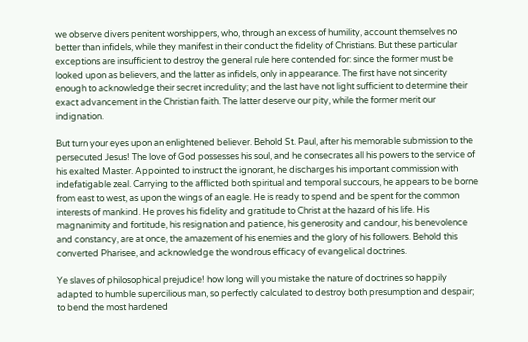we observe divers penitent worshippers, who, through an excess of humility, account themselves no better than infidels, while they manifest in their conduct the fidelity of Christians. But these particular exceptions are insufficient to destroy the general rule here contended for: since the former must be looked upon as believers, and the latter as infidels, only in appearance. The first have not sincerity enough to acknowledge their secret incredulity; and the last have not light sufficient to determine their exact advancement in the Christian faith. The latter deserve our pity, while the former merit our indignation.

But turn your eyes upon an enlightened believer. Behold St. Paul, after his memorable submission to the persecuted Jesus! The love of God possesses his soul, and he consecrates all his powers to the service of his exalted Master. Appointed to instruct the ignorant, he discharges his important commission with indefatigable zeal. Carrying to the afflicted both spiritual and temporal succours, he appears to be borne from east to west, as upon the wings of an eagle. He is ready to spend and be spent for the common interests of mankind. He proves his fidelity and gratitude to Christ at the hazard of his life. His magnanimity and fortitude, his resignation and patience, his generosity and candour, his benevolence and constancy, are at once, the amazement of his enemies and the glory of his followers. Behold this converted Pharisee, and acknowledge the wondrous efficacy of evangelical doctrines.

Ye slaves of philosophical prejudice! how long will you mistake the nature of doctrines so happily adapted to humble supercilious man, so perfectly calculated to destroy both presumption and despair; to bend the most hardened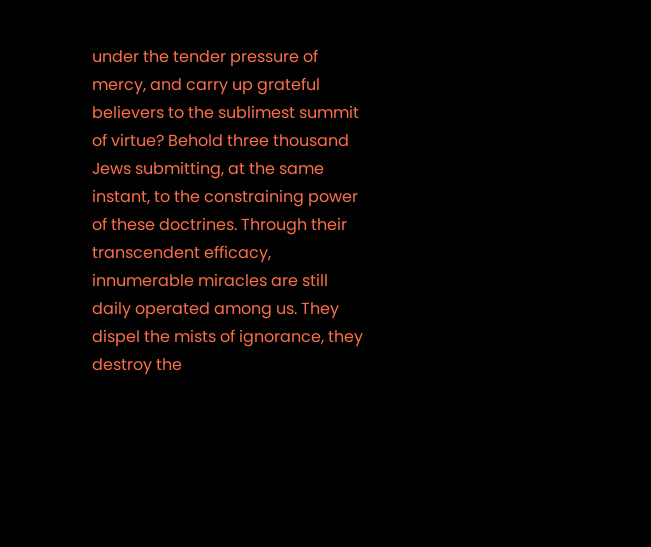under the tender pressure of mercy, and carry up grateful believers to the sublimest summit of virtue? Behold three thousand Jews submitting, at the same instant, to the constraining power of these doctrines. Through their transcendent efficacy, innumerable miracles are still daily operated among us. They dispel the mists of ignorance, they destroy the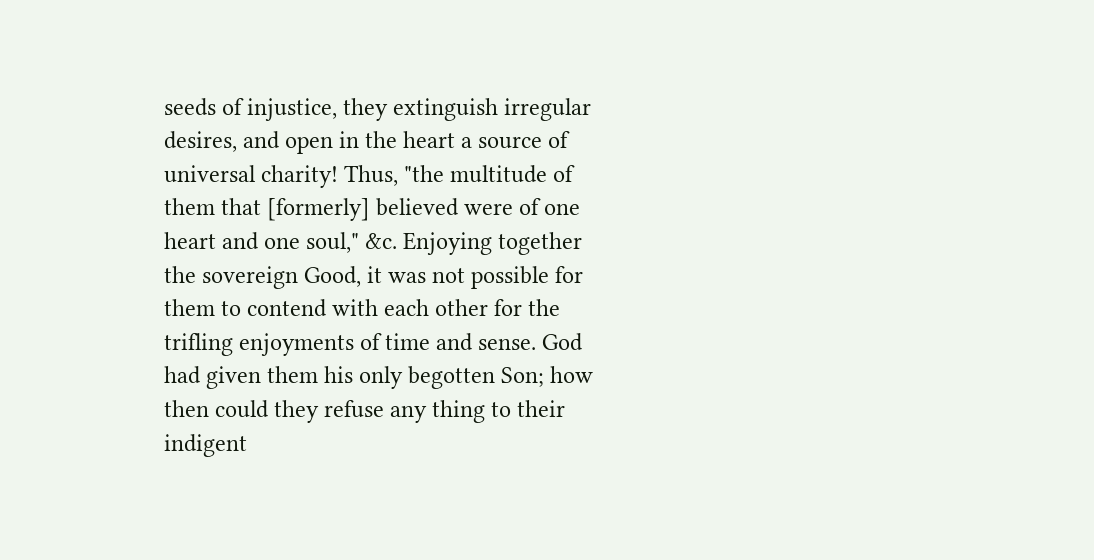seeds of injustice, they extinguish irregular desires, and open in the heart a source of universal charity! Thus, "the multitude of them that [formerly] believed were of one heart and one soul," &c. Enjoying together the sovereign Good, it was not possible for them to contend with each other for the trifling enjoyments of time and sense. God had given them his only begotten Son; how then could they refuse any thing to their indigent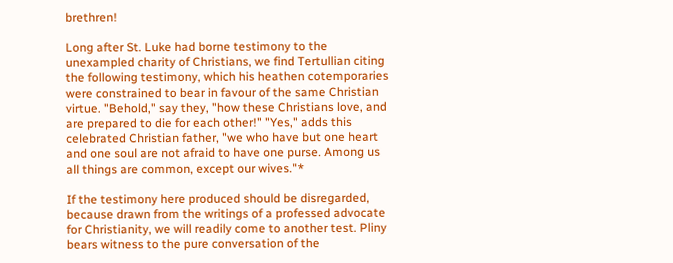brethren!

Long after St. Luke had borne testimony to the unexampled charity of Christians, we find Tertullian citing the following testimony, which his heathen cotemporaries were constrained to bear in favour of the same Christian virtue. "Behold," say they, "how these Christians love, and are prepared to die for each other!" "Yes," adds this celebrated Christian father, "we who have but one heart and one soul are not afraid to have one purse. Among us all things are common, except our wives."*

If the testimony here produced should be disregarded, because drawn from the writings of a professed advocate for Christianity, we will readily come to another test. Pliny bears witness to the pure conversation of the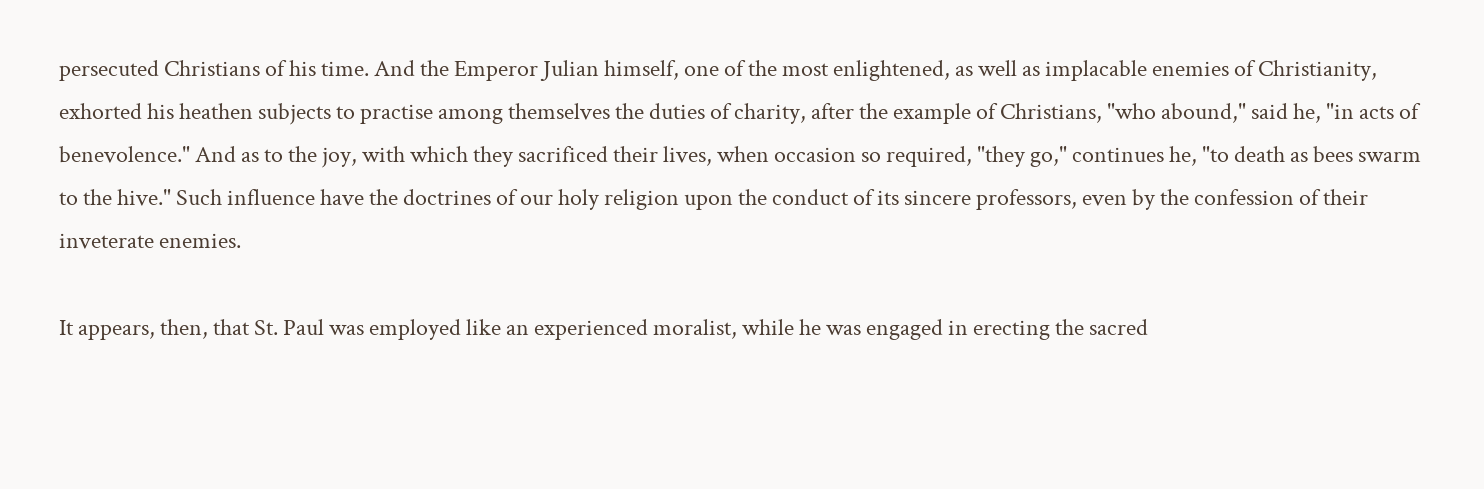persecuted Christians of his time. And the Emperor Julian himself, one of the most enlightened, as well as implacable enemies of Christianity, exhorted his heathen subjects to practise among themselves the duties of charity, after the example of Christians, "who abound," said he, "in acts of benevolence." And as to the joy, with which they sacrificed their lives, when occasion so required, "they go," continues he, "to death as bees swarm to the hive." Such influence have the doctrines of our holy religion upon the conduct of its sincere professors, even by the confession of their inveterate enemies.

It appears, then, that St. Paul was employed like an experienced moralist, while he was engaged in erecting the sacred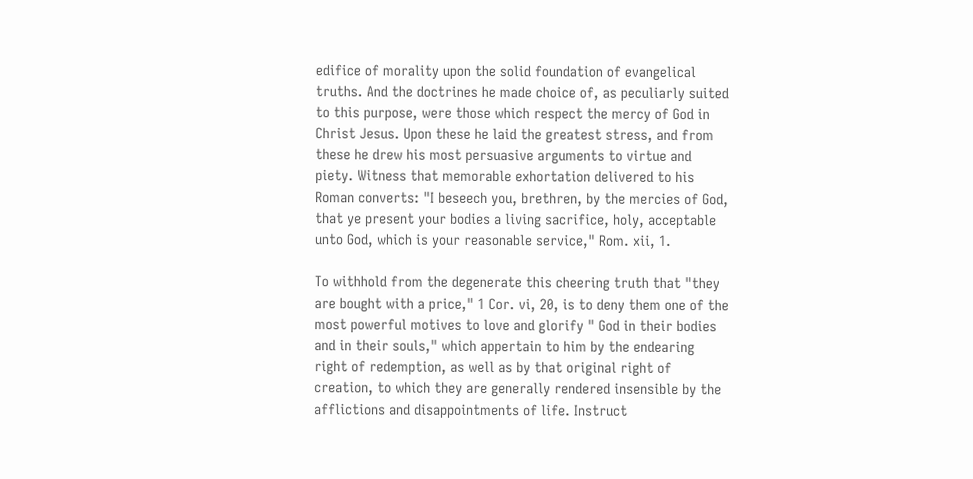edifice of morality upon the solid foundation of evangelical truths. And the doctrines he made choice of, as peculiarly suited to this purpose, were those which respect the mercy of God in Christ Jesus. Upon these he laid the greatest stress, and from these he drew his most persuasive arguments to virtue and piety. Witness that memorable exhortation delivered to his Roman converts: "I beseech you, brethren, by the mercies of God, that ye present your bodies a living sacrifice, holy, acceptable unto God, which is your reasonable service," Rom. xii, 1.

To withhold from the degenerate this cheering truth that "they are bought with a price," 1 Cor. vi, 20, is to deny them one of the most powerful motives to love and glorify " God in their bodies and in their souls," which appertain to him by the endearing right of redemption, as well as by that original right of creation, to which they are generally rendered insensible by the afflictions and disappointments of life. Instruct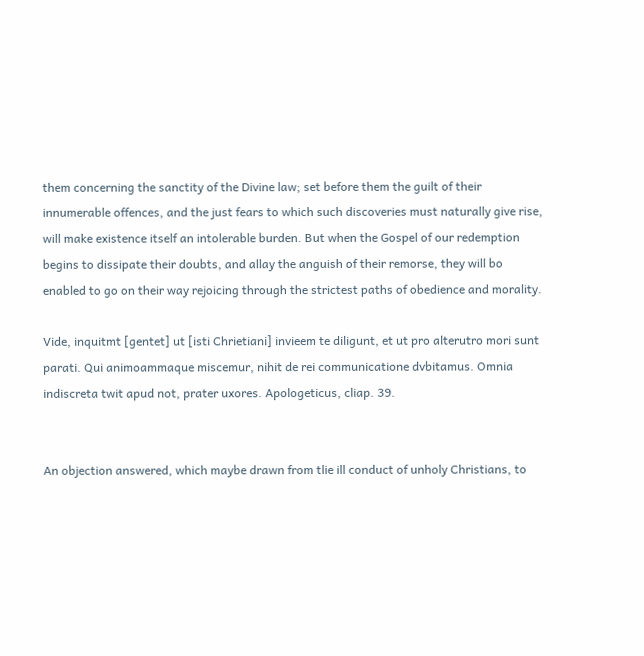them concerning the sanctity of the Divine law; set before them the guilt of their innumerable offences, and the just fears to which such discoveries must naturally give rise, will make existence itself an intolerable burden. But when the Gospel of our redemption begins to dissipate their doubts, and allay the anguish of their remorse, they will bo enabled to go on their way rejoicing through the strictest paths of obedience and morality.

Vide, inquitmt [gentet] ut [isti Chrietiani] invieem te diligunt, et ut pro alterutro mori sunt parati. Qui animoammaque miscemur, nihit de rei communicatione dvbitamus. Omnia indiscreta twit apud not, prater uxores. Apologeticus, cliap. 39.


An objection answered, which maybe drawn from tlie ill conduct of unholy Christians, to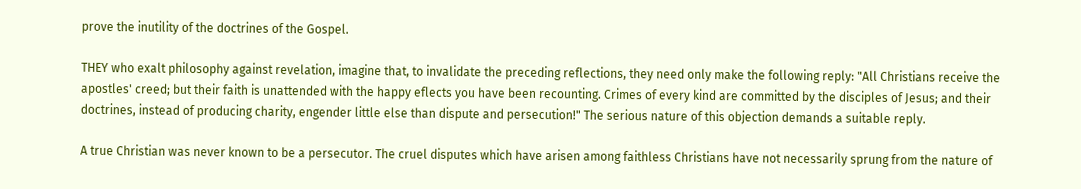prove the inutility of the doctrines of the Gospel.

THEY who exalt philosophy against revelation, imagine that, to invalidate the preceding reflections, they need only make the following reply: "All Christians receive the apostles' creed; but their faith is unattended with the happy eflects you have been recounting. Crimes of every kind are committed by the disciples of Jesus; and their doctrines, instead of producing charity, engender little else than dispute and persecution!" The serious nature of this objection demands a suitable reply.

A true Christian was never known to be a persecutor. The cruel disputes which have arisen among faithless Christians have not necessarily sprung from the nature of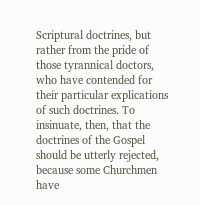Scriptural doctrines, but rather from the pride of those tyrannical doctors, who have contended for their particular explications of such doctrines. To insinuate, then, that the doctrines of the Gospel should be utterly rejected, because some Churchmen have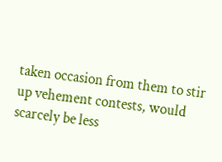taken occasion from them to stir up vehement contests, would scarcely be less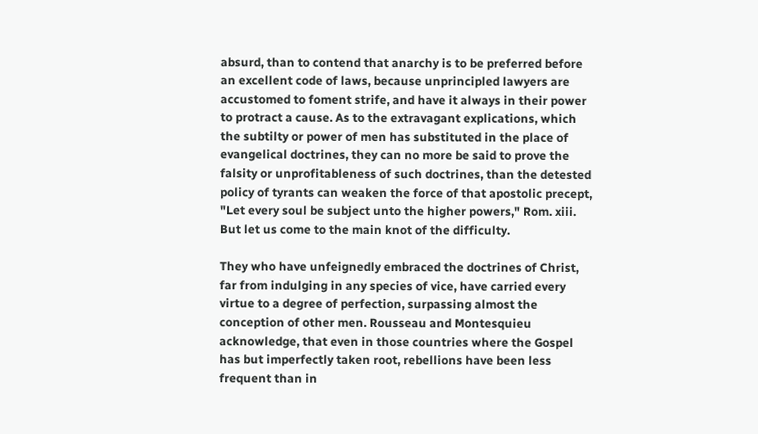absurd, than to contend that anarchy is to be preferred before an excellent code of laws, because unprincipled lawyers are accustomed to foment strife, and have it always in their power to protract a cause. As to the extravagant explications, which the subtilty or power of men has substituted in the place of evangelical doctrines, they can no more be said to prove the falsity or unprofitableness of such doctrines, than the detested policy of tyrants can weaken the force of that apostolic precept, "Let every soul be subject unto the higher powers," Rom. xiii. But let us come to the main knot of the difficulty.

They who have unfeignedly embraced the doctrines of Christ, far from indulging in any species of vice, have carried every virtue to a degree of perfection, surpassing almost the conception of other men. Rousseau and Montesquieu acknowledge, that even in those countries where the Gospel has but imperfectly taken root, rebellions have been less frequent than in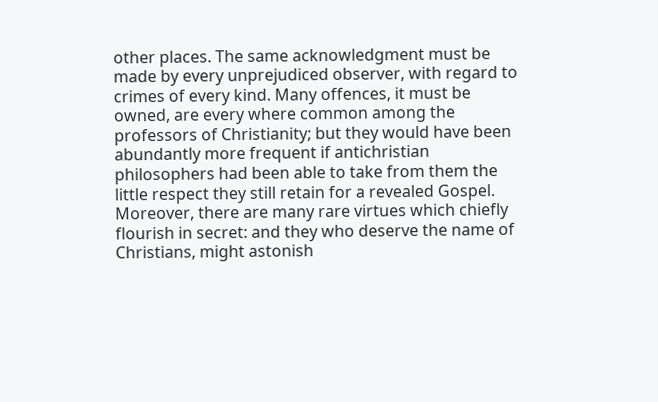other places. The same acknowledgment must be made by every unprejudiced observer, with regard to crimes of every kind. Many offences, it must be owned, are every where common among the professors of Christianity; but they would have been abundantly more frequent if antichristian philosophers had been able to take from them the little respect they still retain for a revealed Gospel. Moreover, there are many rare virtues which chiefly flourish in secret: and they who deserve the name of Christians, might astonish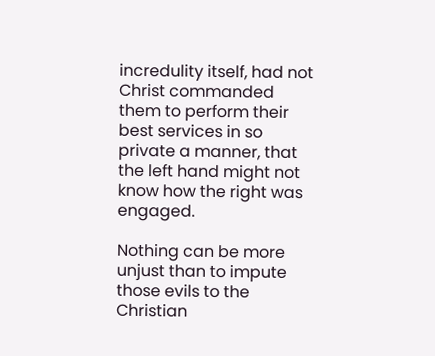incredulity itself, had not Christ commanded them to perform their best services in so private a manner, that the left hand might not know how the right was engaged.

Nothing can be more unjust than to impute those evils to the Christian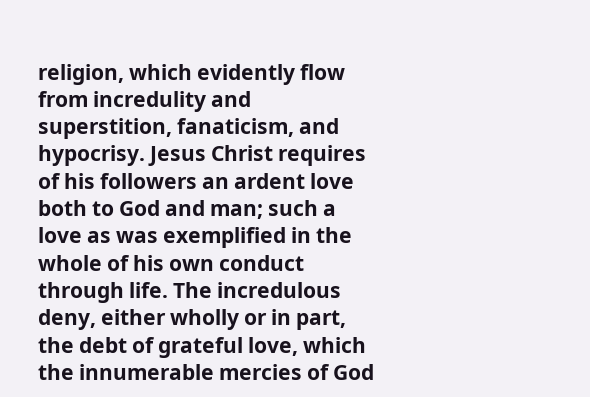religion, which evidently flow from incredulity and superstition, fanaticism, and hypocrisy. Jesus Christ requires of his followers an ardent love both to God and man; such a love as was exemplified in the whole of his own conduct through life. The incredulous deny, either wholly or in part, the debt of grateful love, which the innumerable mercies of God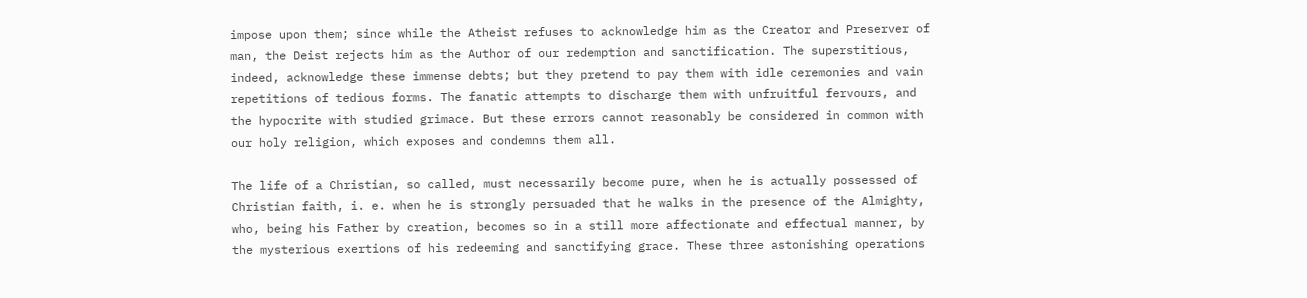impose upon them; since while the Atheist refuses to acknowledge him as the Creator and Preserver of man, the Deist rejects him as the Author of our redemption and sanctification. The superstitious, indeed, acknowledge these immense debts; but they pretend to pay them with idle ceremonies and vain repetitions of tedious forms. The fanatic attempts to discharge them with unfruitful fervours, and the hypocrite with studied grimace. But these errors cannot reasonably be considered in common with our holy religion, which exposes and condemns them all.

The life of a Christian, so called, must necessarily become pure, when he is actually possessed of Christian faith, i. e. when he is strongly persuaded that he walks in the presence of the Almighty, who, being his Father by creation, becomes so in a still more affectionate and effectual manner, by the mysterious exertions of his redeeming and sanctifying grace. These three astonishing operations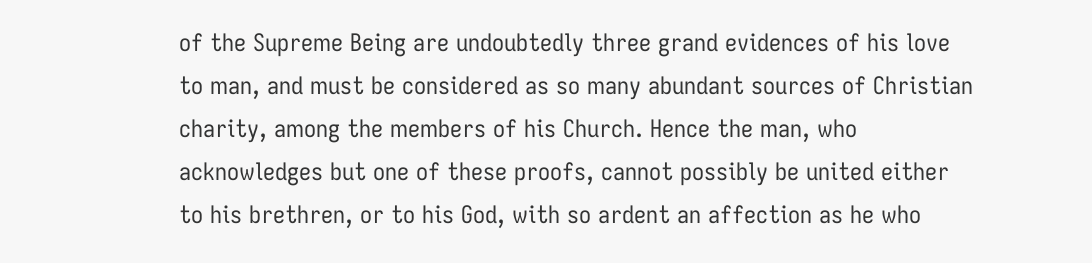of the Supreme Being are undoubtedly three grand evidences of his love to man, and must be considered as so many abundant sources of Christian charity, among the members of his Church. Hence the man, who acknowledges but one of these proofs, cannot possibly be united either to his brethren, or to his God, with so ardent an affection as he who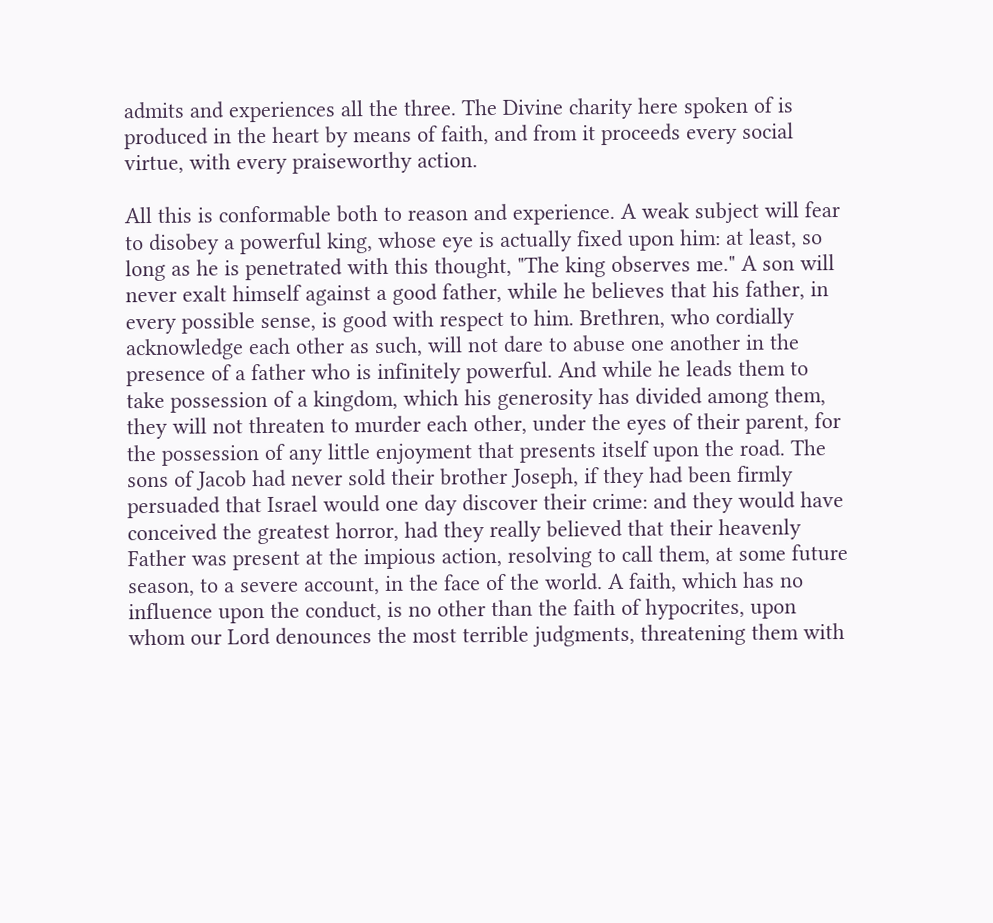admits and experiences all the three. The Divine charity here spoken of is produced in the heart by means of faith, and from it proceeds every social virtue, with every praiseworthy action.

All this is conformable both to reason and experience. A weak subject will fear to disobey a powerful king, whose eye is actually fixed upon him: at least, so long as he is penetrated with this thought, "The king observes me." A son will never exalt himself against a good father, while he believes that his father, in every possible sense, is good with respect to him. Brethren, who cordially acknowledge each other as such, will not dare to abuse one another in the presence of a father who is infinitely powerful. And while he leads them to take possession of a kingdom, which his generosity has divided among them, they will not threaten to murder each other, under the eyes of their parent, for the possession of any little enjoyment that presents itself upon the road. The sons of Jacob had never sold their brother Joseph, if they had been firmly persuaded that Israel would one day discover their crime: and they would have conceived the greatest horror, had they really believed that their heavenly Father was present at the impious action, resolving to call them, at some future season, to a severe account, in the face of the world. A faith, which has no influence upon the conduct, is no other than the faith of hypocrites, upon whom our Lord denounces the most terrible judgments, threatening them with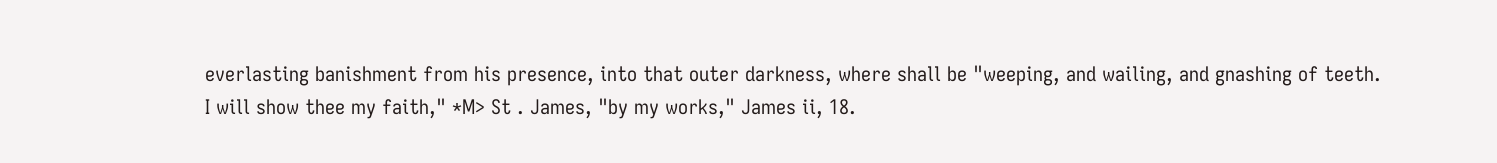everlasting banishment from his presence, into that outer darkness, where shall be "weeping, and wailing, and gnashing of teeth. I will show thee my faith," *M> St . James, "by my works," James ii, 18.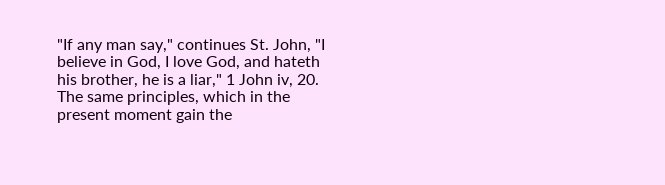"If any man say," continues St. John, "I believe in God, I love God, and hateth his brother, he is a liar," 1 John iv, 20. The same principles, which in the present moment gain the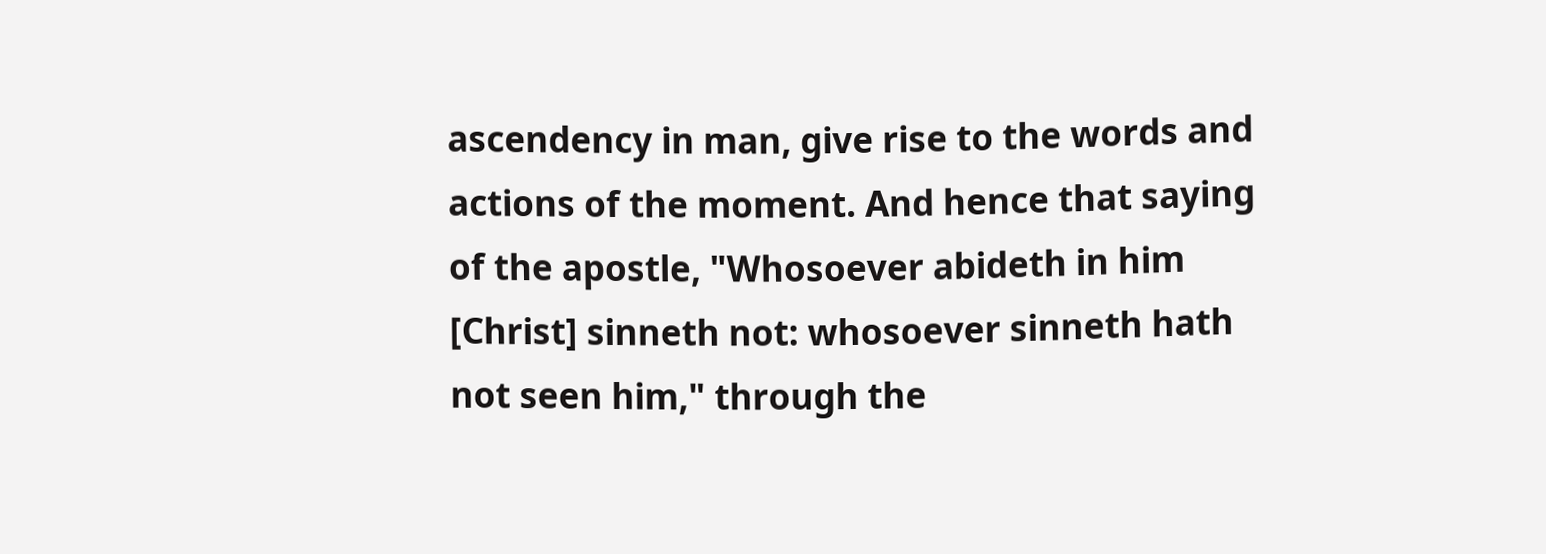ascendency in man, give rise to the words and actions of the moment. And hence that saying of the apostle, "Whosoever abideth in him [Christ] sinneth not: whosoever sinneth hath not seen him," through the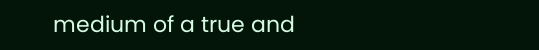medium of a true and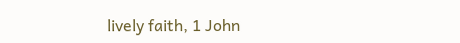lively faith, 1 John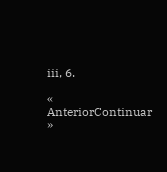iii, 6.

« AnteriorContinuar »